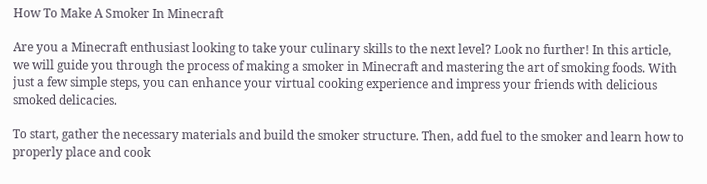How To Make A Smoker In Minecraft

Are you a Minecraft enthusiast looking to take your culinary skills to the next level? Look no further! In this article, we will guide you through the process of making a smoker in Minecraft and mastering the art of smoking foods. With just a few simple steps, you can enhance your virtual cooking experience and impress your friends with delicious smoked delicacies.

To start, gather the necessary materials and build the smoker structure. Then, add fuel to the smoker and learn how to properly place and cook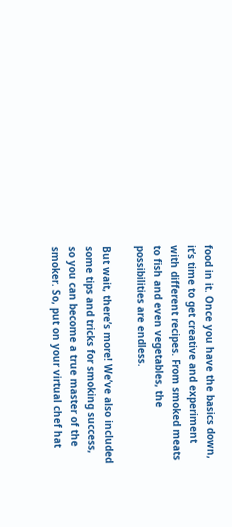food in it. Once you have the basics down, it’s time to get creative and experiment with different recipes. From smoked meats to fish and even vegetables, the possibilities are endless.

But wait, there’s more! We’ve also included some tips and tricks for smoking success, so you can become a true master of the smoker. So, put on your virtual chef hat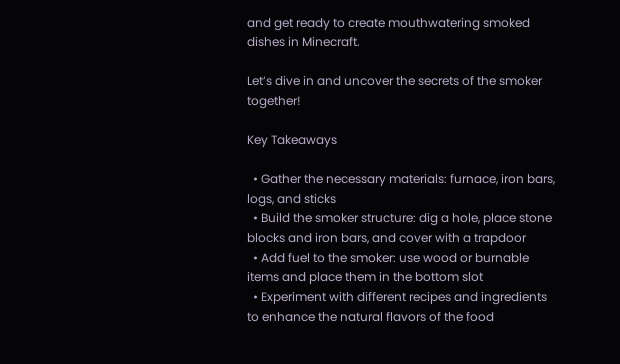and get ready to create mouthwatering smoked dishes in Minecraft.

Let’s dive in and uncover the secrets of the smoker together!

Key Takeaways

  • Gather the necessary materials: furnace, iron bars, logs, and sticks
  • Build the smoker structure: dig a hole, place stone blocks and iron bars, and cover with a trapdoor
  • Add fuel to the smoker: use wood or burnable items and place them in the bottom slot
  • Experiment with different recipes and ingredients to enhance the natural flavors of the food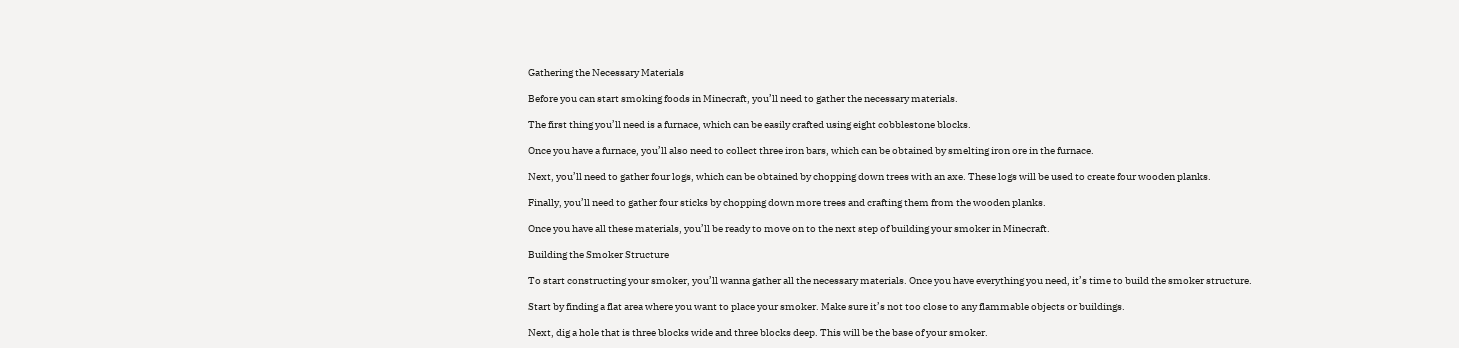Gathering the Necessary Materials

Before you can start smoking foods in Minecraft, you’ll need to gather the necessary materials.

The first thing you’ll need is a furnace, which can be easily crafted using eight cobblestone blocks.

Once you have a furnace, you’ll also need to collect three iron bars, which can be obtained by smelting iron ore in the furnace.

Next, you’ll need to gather four logs, which can be obtained by chopping down trees with an axe. These logs will be used to create four wooden planks.

Finally, you’ll need to gather four sticks by chopping down more trees and crafting them from the wooden planks.

Once you have all these materials, you’ll be ready to move on to the next step of building your smoker in Minecraft.

Building the Smoker Structure

To start constructing your smoker, you’ll wanna gather all the necessary materials. Once you have everything you need, it’s time to build the smoker structure.

Start by finding a flat area where you want to place your smoker. Make sure it’s not too close to any flammable objects or buildings.

Next, dig a hole that is three blocks wide and three blocks deep. This will be the base of your smoker.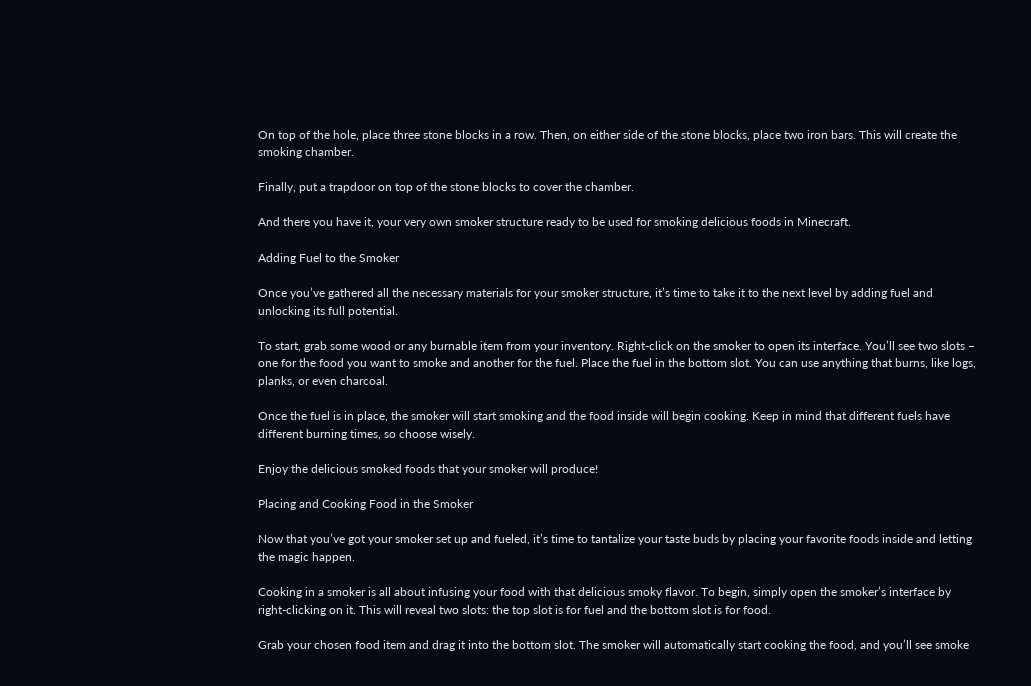On top of the hole, place three stone blocks in a row. Then, on either side of the stone blocks, place two iron bars. This will create the smoking chamber.

Finally, put a trapdoor on top of the stone blocks to cover the chamber.

And there you have it, your very own smoker structure ready to be used for smoking delicious foods in Minecraft.

Adding Fuel to the Smoker

Once you’ve gathered all the necessary materials for your smoker structure, it’s time to take it to the next level by adding fuel and unlocking its full potential.

To start, grab some wood or any burnable item from your inventory. Right-click on the smoker to open its interface. You’ll see two slots – one for the food you want to smoke and another for the fuel. Place the fuel in the bottom slot. You can use anything that burns, like logs, planks, or even charcoal.

Once the fuel is in place, the smoker will start smoking and the food inside will begin cooking. Keep in mind that different fuels have different burning times, so choose wisely.

Enjoy the delicious smoked foods that your smoker will produce!

Placing and Cooking Food in the Smoker

Now that you’ve got your smoker set up and fueled, it’s time to tantalize your taste buds by placing your favorite foods inside and letting the magic happen.

Cooking in a smoker is all about infusing your food with that delicious smoky flavor. To begin, simply open the smoker’s interface by right-clicking on it. This will reveal two slots: the top slot is for fuel and the bottom slot is for food.

Grab your chosen food item and drag it into the bottom slot. The smoker will automatically start cooking the food, and you’ll see smoke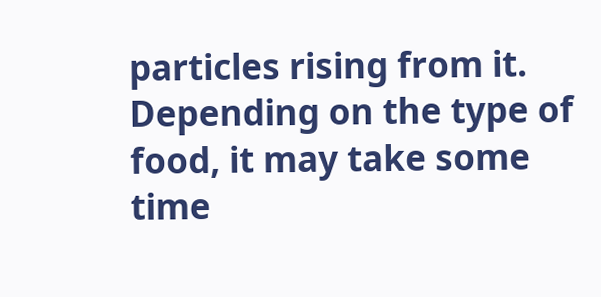particles rising from it. Depending on the type of food, it may take some time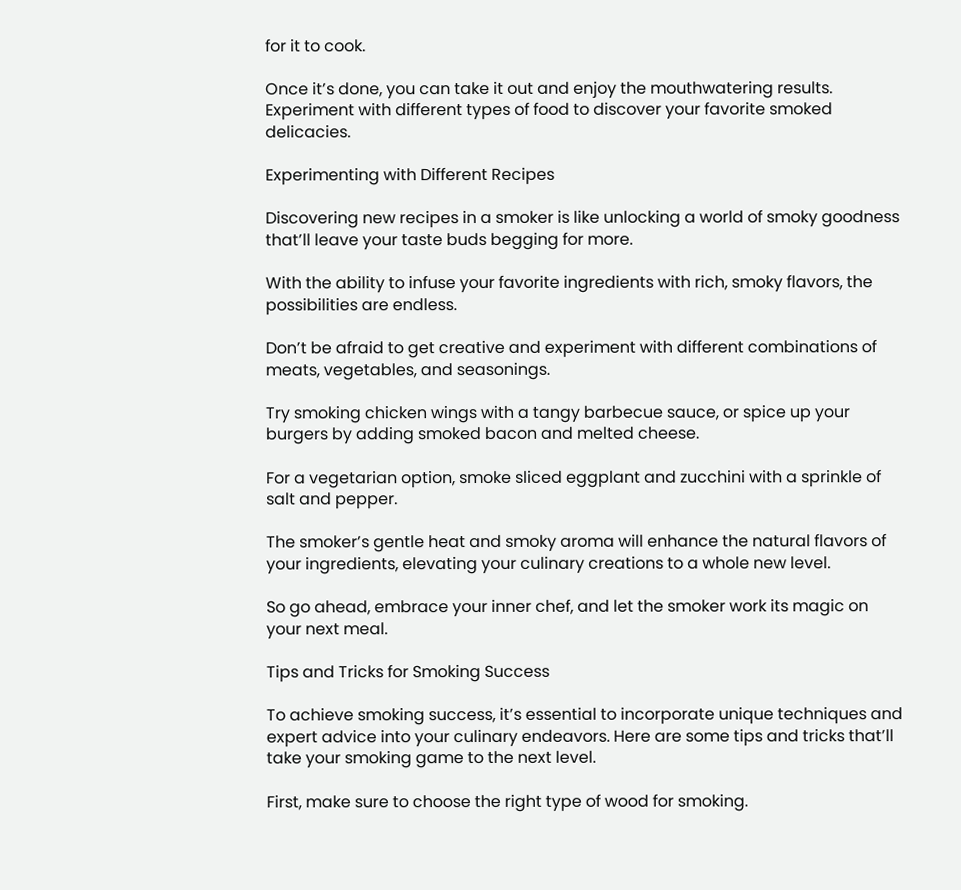for it to cook.

Once it’s done, you can take it out and enjoy the mouthwatering results. Experiment with different types of food to discover your favorite smoked delicacies.

Experimenting with Different Recipes

Discovering new recipes in a smoker is like unlocking a world of smoky goodness that’ll leave your taste buds begging for more.

With the ability to infuse your favorite ingredients with rich, smoky flavors, the possibilities are endless.

Don’t be afraid to get creative and experiment with different combinations of meats, vegetables, and seasonings.

Try smoking chicken wings with a tangy barbecue sauce, or spice up your burgers by adding smoked bacon and melted cheese.

For a vegetarian option, smoke sliced eggplant and zucchini with a sprinkle of salt and pepper.

The smoker’s gentle heat and smoky aroma will enhance the natural flavors of your ingredients, elevating your culinary creations to a whole new level.

So go ahead, embrace your inner chef, and let the smoker work its magic on your next meal.

Tips and Tricks for Smoking Success

To achieve smoking success, it’s essential to incorporate unique techniques and expert advice into your culinary endeavors. Here are some tips and tricks that’ll take your smoking game to the next level.

First, make sure to choose the right type of wood for smoking.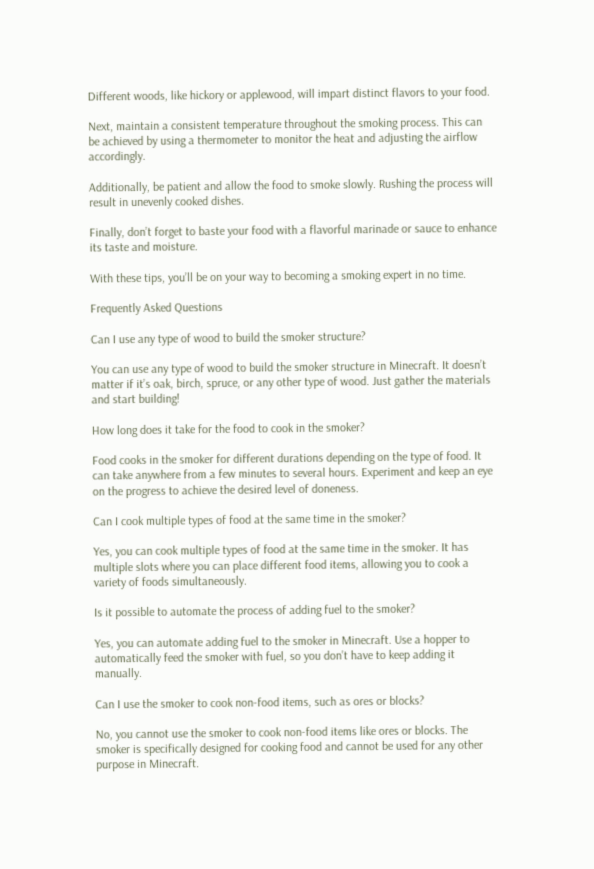Different woods, like hickory or applewood, will impart distinct flavors to your food.

Next, maintain a consistent temperature throughout the smoking process. This can be achieved by using a thermometer to monitor the heat and adjusting the airflow accordingly.

Additionally, be patient and allow the food to smoke slowly. Rushing the process will result in unevenly cooked dishes.

Finally, don’t forget to baste your food with a flavorful marinade or sauce to enhance its taste and moisture.

With these tips, you’ll be on your way to becoming a smoking expert in no time.

Frequently Asked Questions

Can I use any type of wood to build the smoker structure?

You can use any type of wood to build the smoker structure in Minecraft. It doesn’t matter if it’s oak, birch, spruce, or any other type of wood. Just gather the materials and start building!

How long does it take for the food to cook in the smoker?

Food cooks in the smoker for different durations depending on the type of food. It can take anywhere from a few minutes to several hours. Experiment and keep an eye on the progress to achieve the desired level of doneness.

Can I cook multiple types of food at the same time in the smoker?

Yes, you can cook multiple types of food at the same time in the smoker. It has multiple slots where you can place different food items, allowing you to cook a variety of foods simultaneously.

Is it possible to automate the process of adding fuel to the smoker?

Yes, you can automate adding fuel to the smoker in Minecraft. Use a hopper to automatically feed the smoker with fuel, so you don’t have to keep adding it manually.

Can I use the smoker to cook non-food items, such as ores or blocks?

No, you cannot use the smoker to cook non-food items like ores or blocks. The smoker is specifically designed for cooking food and cannot be used for any other purpose in Minecraft.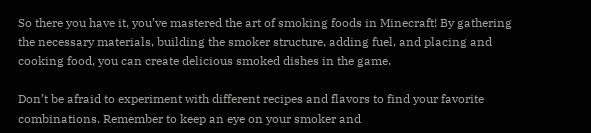So there you have it, you’ve mastered the art of smoking foods in Minecraft! By gathering the necessary materials, building the smoker structure, adding fuel, and placing and cooking food, you can create delicious smoked dishes in the game.

Don’t be afraid to experiment with different recipes and flavors to find your favorite combinations. Remember to keep an eye on your smoker and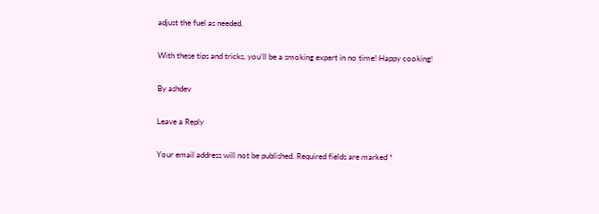adjust the fuel as needed.

With these tips and tricks, you’ll be a smoking expert in no time! Happy cooking!

By ashdev

Leave a Reply

Your email address will not be published. Required fields are marked *